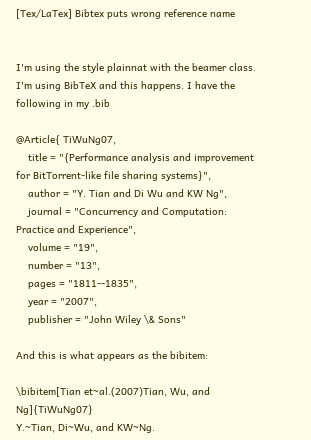[Tex/LaTex] Bibtex puts wrong reference name


I'm using the style plainnat with the beamer class. I'm using BibTeX and this happens. I have the following in my .bib

@Article{ TiWuNg07,
    title = "{Performance analysis and improvement for BitTorrent-like file sharing systems}",
    author = "Y. Tian and Di Wu and KW Ng",
    journal = "Concurrency and Computation: Practice and Experience",
    volume = "19",
    number = "13",
    pages = "1811--1835",
    year = "2007",
    publisher = "John Wiley \& Sons"

And this is what appears as the bibitem:

\bibitem[Tian et~al.(2007)Tian, Wu, and Ng]{TiWuNg07}
Y.~Tian, Di~Wu, and KW~Ng.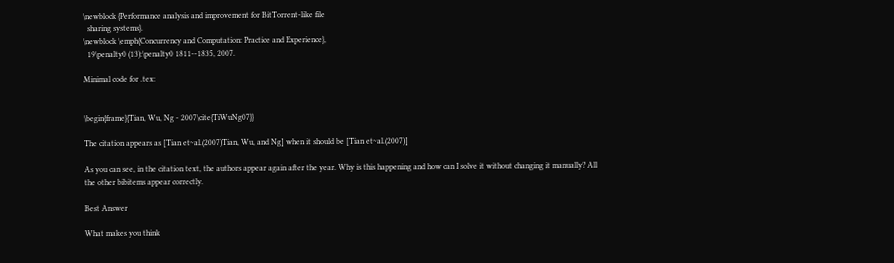\newblock {Performance analysis and improvement for BitTorrent-like file
  sharing systems}.
\newblock \emph{Concurrency and Computation: Practice and Experience},
  19\penalty0 (13):\penalty0 1811--1835, 2007.

Minimal code for .tex:


\begin{frame}{Tian, Wu, Ng - 2007\cite{TiWuNg07}}

The citation appears as [Tian et~al.(2007)Tian, Wu, and Ng] when it should be [Tian et~al.(2007)]

As you can see, in the citation text, the authors appear again after the year. Why is this happening and how can I solve it without changing it manually? All the other bibitems appear correctly.

Best Answer

What makes you think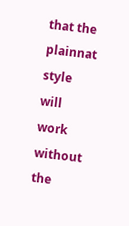that the plainnat style will work without the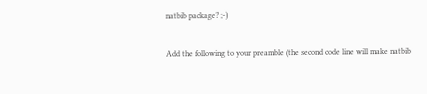natbib package? ;-)

Add the following to your preamble (the second code line will make natbib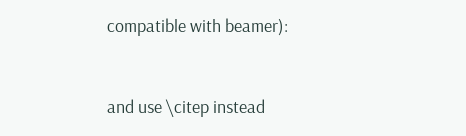compatible with beamer):


and use \citep instead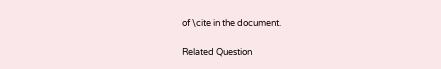of \cite in the document.

Related Question